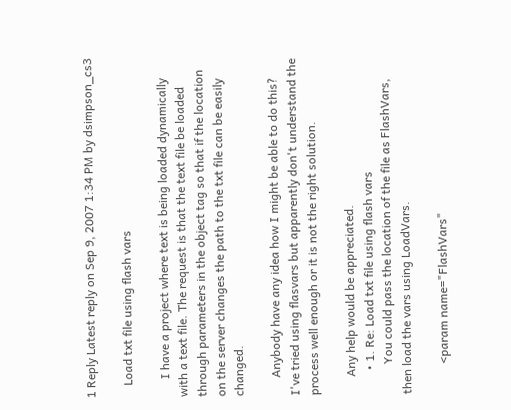1 Reply Latest reply on Sep 9, 2007 1:34 PM by dsimpson_cs3

    Load txt file using flash vars

      I have a project where text is being loaded dynamically with a text file. The request is that the text file be loaded through parameters in the object tag so that if the location on the server changes the path to the txt file can be easily changed.

      Anybody have any idea how I might be able to do this? I've tried using flasvars but apparently don't understand the process well enough or it is not the right solution.

      Any help would be appreciated.
        • 1. Re: Load txt file using flash vars
          You could pass the location of the file as FlashVars, then load the vars using LoadVars.

          <param name="FlashVars"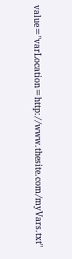value="varLocation=http://www.thesite.com/myVars.txt"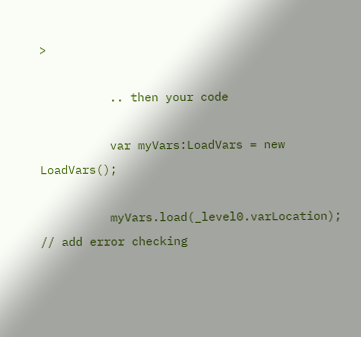>

          .. then your code

          var myVars:LoadVars = new LoadVars();

          myVars.load(_level0.varLocation); // add error checking